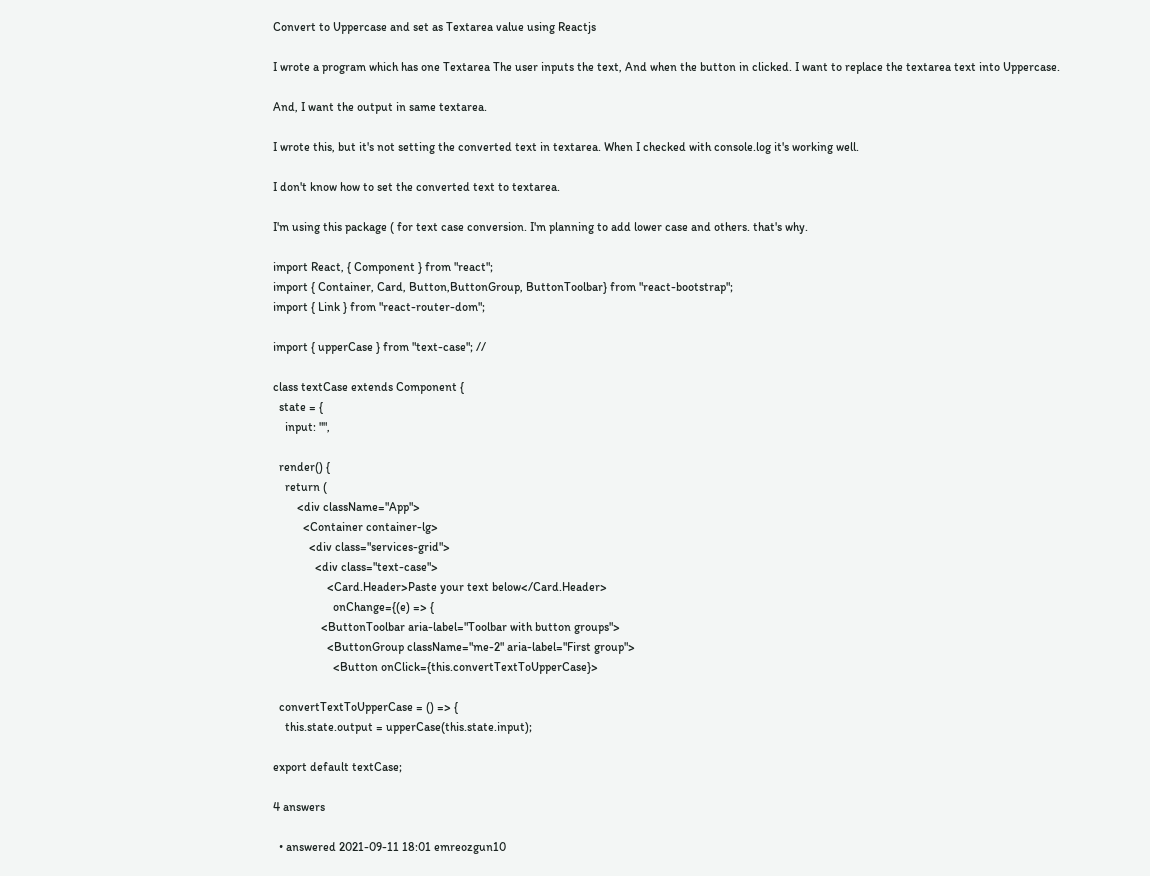Convert to Uppercase and set as Textarea value using Reactjs

I wrote a program which has one Textarea The user inputs the text, And when the button in clicked. I want to replace the textarea text into Uppercase.

And, I want the output in same textarea.

I wrote this, but it's not setting the converted text in textarea. When I checked with console.log it's working well.

I don't know how to set the converted text to textarea.

I'm using this package ( for text case conversion. I'm planning to add lower case and others. that's why.

import React, { Component } from "react";
import { Container, Card, Button,ButtonGroup, ButtonToolbar} from "react-bootstrap";
import { Link } from "react-router-dom";

import { upperCase } from "text-case"; //

class textCase extends Component {
  state = {
    input: "",

  render() {
    return (
        <div className="App">
          <Container container-lg>
            <div class="services-grid">
              <div class="text-case">
                  <Card.Header>Paste your text below</Card.Header>
                    onChange={(e) => {
                <ButtonToolbar aria-label="Toolbar with button groups">
                  <ButtonGroup className="me-2" aria-label="First group">
                    <Button onClick={this.convertTextToUpperCase}>

  convertTextToUpperCase = () => {
    this.state.output = upperCase(this.state.input);

export default textCase;

4 answers

  • answered 2021-09-11 18:01 emreozgun10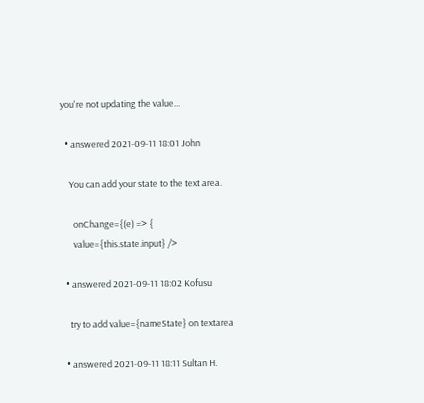you're not updating the value...

  • answered 2021-09-11 18:01 John

    You can add your state to the text area.

      onChange={(e) => {
      value={this.state.input} />

  • answered 2021-09-11 18:02 Kofusu

    try to add value={nameState} on textarea

  • answered 2021-09-11 18:11 Sultan H.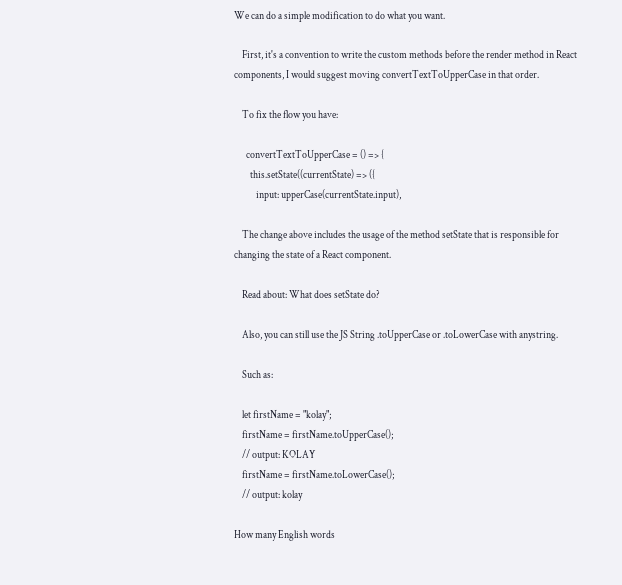We can do a simple modification to do what you want.

    First, it's a convention to write the custom methods before the render method in React components, I would suggest moving convertTextToUpperCase in that order.

    To fix the flow you have:

      convertTextToUpperCase = () => {
        this.setState((currentState) => ({
           input: upperCase(currentState.input),

    The change above includes the usage of the method setState that is responsible for changing the state of a React component.

    Read about: What does setState do?

    Also, you can still use the JS String .toUpperCase or .toLowerCase with anystring.

    Such as:

    let firstName = "kolay";
    firstName = firstName.toUpperCase();
    // output: KOLAY
    firstName = firstName.toLowerCase();
    // output: kolay

How many English words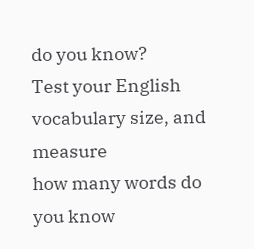do you know?
Test your English vocabulary size, and measure
how many words do you know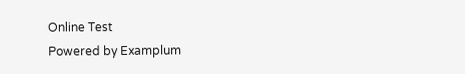Online Test
Powered by Examplum